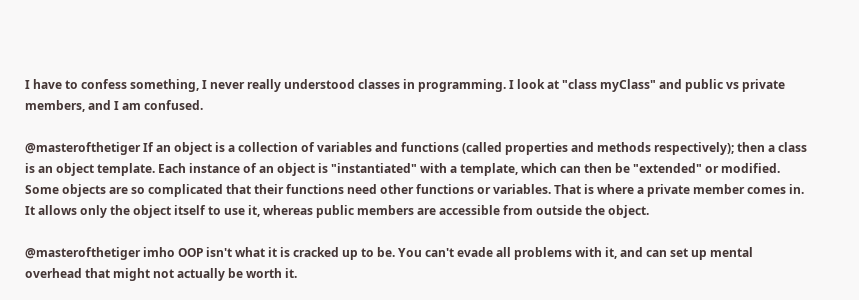I have to confess something, I never really understood classes in programming. I look at "class myClass" and public vs private members, and I am confused.

@masterofthetiger If an object is a collection of variables and functions (called properties and methods respectively); then a class is an object template. Each instance of an object is "instantiated" with a template, which can then be "extended" or modified. Some objects are so complicated that their functions need other functions or variables. That is where a private member comes in. It allows only the object itself to use it, whereas public members are accessible from outside the object.

@masterofthetiger imho OOP isn't what it is cracked up to be. You can't evade all problems with it, and can set up mental overhead that might not actually be worth it.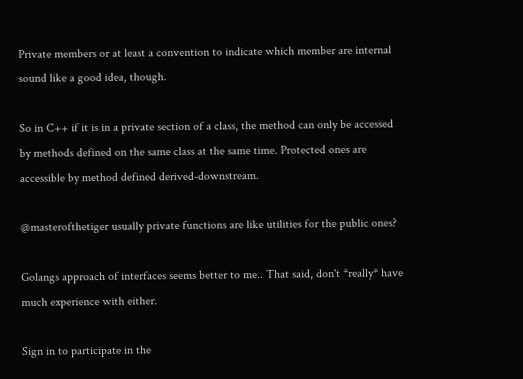Private members or at least a convention to indicate which member are internal sound like a good idea, though.

So in C++ if it is in a private section of a class, the method can only be accessed by methods defined on the same class at the same time. Protected ones are accessible by method defined derived-downstream.

@masterofthetiger usually private functions are like utilities for the public ones?

Golangs approach of interfaces seems better to me.. That said, don't *really* have much experience with either.

Sign in to participate in the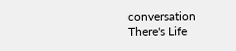conversation
There's Life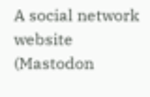A social network website (Mastodon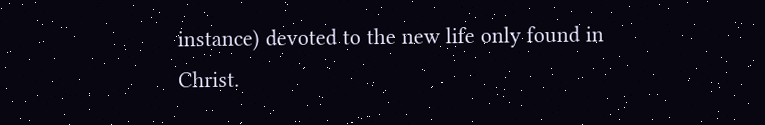instance) devoted to the new life only found in Christ.